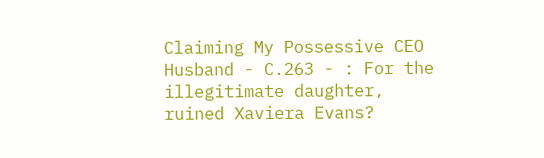Claiming My Possessive CEO Husband - C.263 - : For the illegitimate daughter, ruined Xaviera Evans?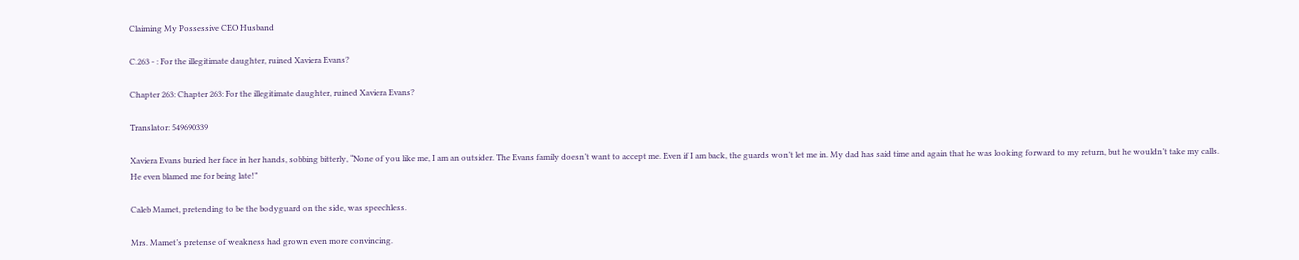Claiming My Possessive CEO Husband

C.263 - : For the illegitimate daughter, ruined Xaviera Evans?

Chapter 263: Chapter 263: For the illegitimate daughter, ruined Xaviera Evans?

Translator: 549690339

Xaviera Evans buried her face in her hands, sobbing bitterly, “None of you like me, I am an outsider. The Evans family doesn’t want to accept me. Even if I am back, the guards won’t let me in. My dad has said time and again that he was looking forward to my return, but he wouldn’t take my calls. He even blamed me for being late!”

Caleb Mamet, pretending to be the bodyguard on the side, was speechless.

Mrs. Mamet’s pretense of weakness had grown even more convincing.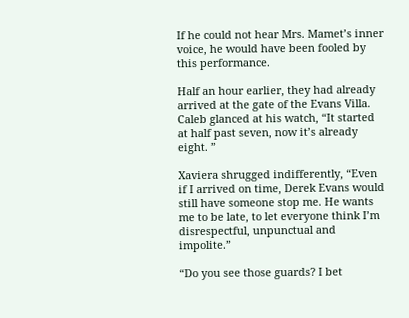If he could not hear Mrs. Mamet’s inner voice, he would have been fooled by this performance.

Half an hour earlier, they had already arrived at the gate of the Evans Villa. Caleb glanced at his watch, “It started at half past seven, now it’s already eight. ”

Xaviera shrugged indifferently, “Even if I arrived on time, Derek Evans would still have someone stop me. He wants me to be late, to let everyone think I’m disrespectful, unpunctual and impolite.”

“Do you see those guards? I bet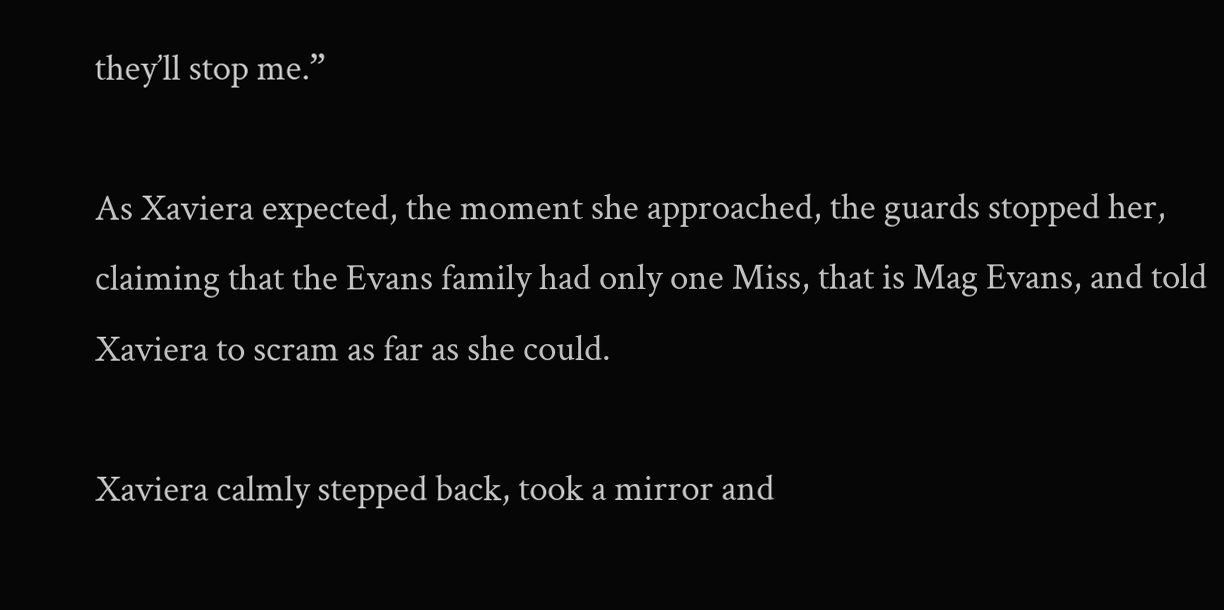they’ll stop me.”

As Xaviera expected, the moment she approached, the guards stopped her, claiming that the Evans family had only one Miss, that is Mag Evans, and told Xaviera to scram as far as she could.

Xaviera calmly stepped back, took a mirror and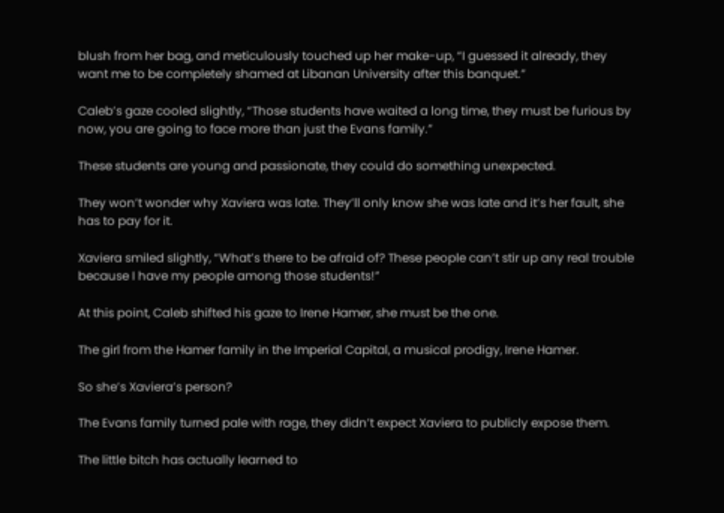blush from her bag, and meticulously touched up her make-up, “I guessed it already, they want me to be completely shamed at Libanan University after this banquet.”

Caleb’s gaze cooled slightly, “Those students have waited a long time, they must be furious by now, you are going to face more than just the Evans family.”

These students are young and passionate, they could do something unexpected.

They won’t wonder why Xaviera was late. They’ll only know she was late and it’s her fault, she has to pay for it.

Xaviera smiled slightly, “What’s there to be afraid of? These people can’t stir up any real trouble because I have my people among those students!”

At this point, Caleb shifted his gaze to Irene Hamer, she must be the one.

The girl from the Hamer family in the Imperial Capital, a musical prodigy, Irene Hamer.

So she’s Xaviera’s person?

The Evans family turned pale with rage, they didn’t expect Xaviera to publicly expose them.

The little bitch has actually learned to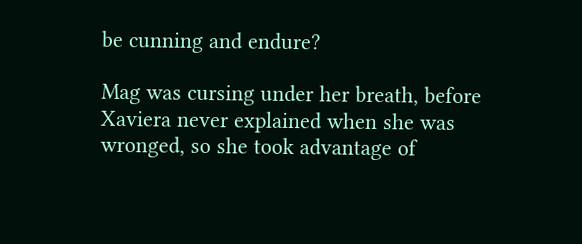be cunning and endure?

Mag was cursing under her breath, before Xaviera never explained when she was wronged, so she took advantage of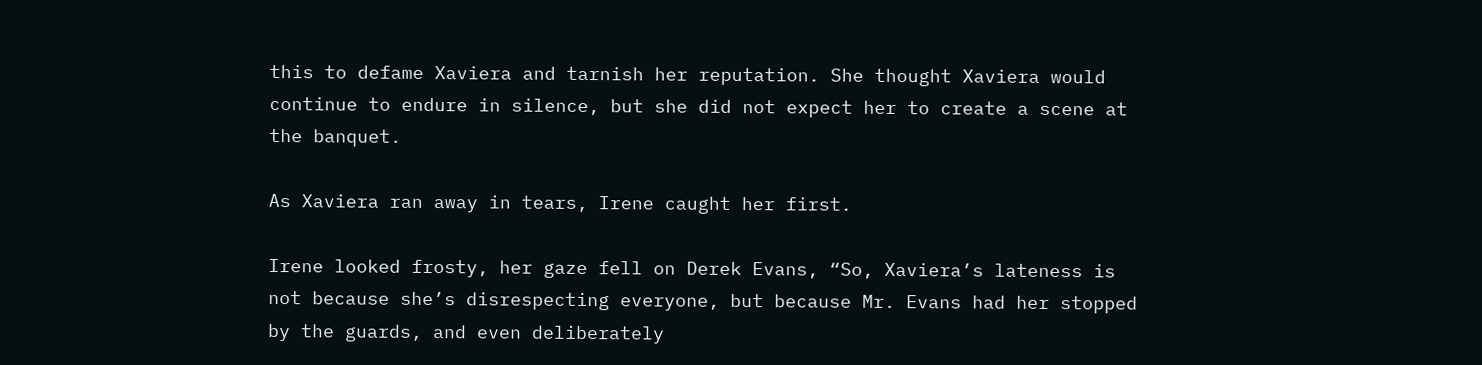this to defame Xaviera and tarnish her reputation. She thought Xaviera would continue to endure in silence, but she did not expect her to create a scene at the banquet.

As Xaviera ran away in tears, Irene caught her first.

Irene looked frosty, her gaze fell on Derek Evans, “So, Xaviera’s lateness is not because she’s disrespecting everyone, but because Mr. Evans had her stopped by the guards, and even deliberately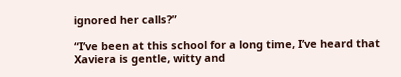ignored her calls?”

“I’ve been at this school for a long time, I’ve heard that Xaviera is gentle, witty and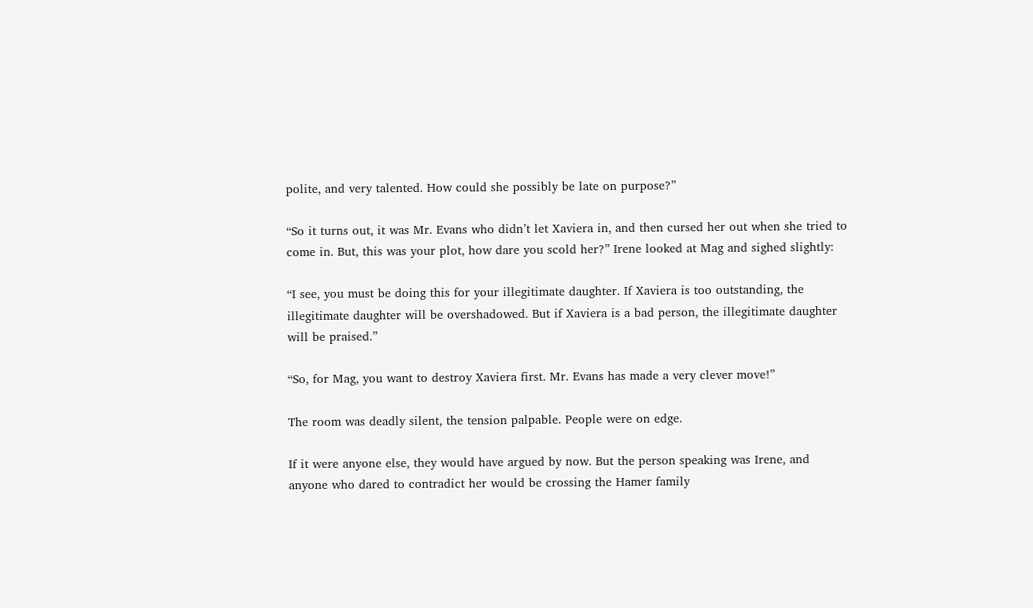polite, and very talented. How could she possibly be late on purpose?”

“So it turns out, it was Mr. Evans who didn’t let Xaviera in, and then cursed her out when she tried to come in. But, this was your plot, how dare you scold her?” Irene looked at Mag and sighed slightly:

“I see, you must be doing this for your illegitimate daughter. If Xaviera is too outstanding, the illegitimate daughter will be overshadowed. But if Xaviera is a bad person, the illegitimate daughter will be praised.”

“So, for Mag, you want to destroy Xaviera first. Mr. Evans has made a very clever move!”

The room was deadly silent, the tension palpable. People were on edge.

If it were anyone else, they would have argued by now. But the person speaking was Irene, and anyone who dared to contradict her would be crossing the Hamer family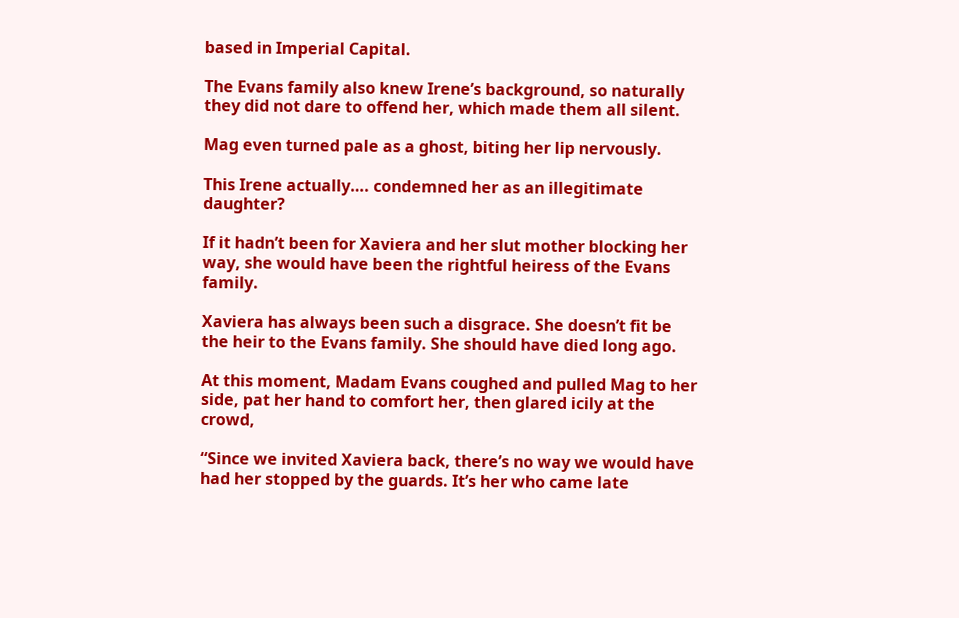based in Imperial Capital.

The Evans family also knew Irene’s background, so naturally they did not dare to offend her, which made them all silent.

Mag even turned pale as a ghost, biting her lip nervously.

This Irene actually…. condemned her as an illegitimate daughter?

If it hadn’t been for Xaviera and her slut mother blocking her way, she would have been the rightful heiress of the Evans family.

Xaviera has always been such a disgrace. She doesn’t fit be the heir to the Evans family. She should have died long ago.

At this moment, Madam Evans coughed and pulled Mag to her side, pat her hand to comfort her, then glared icily at the crowd,

“Since we invited Xaviera back, there’s no way we would have had her stopped by the guards. It’s her who came late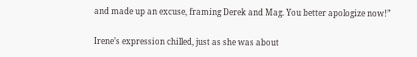and made up an excuse, framing Derek and Mag. You better apologize now!”

Irene’s expression chilled, just as she was about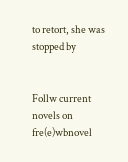to retort, she was stopped by


Follw current novels on fre(e)wbnovel